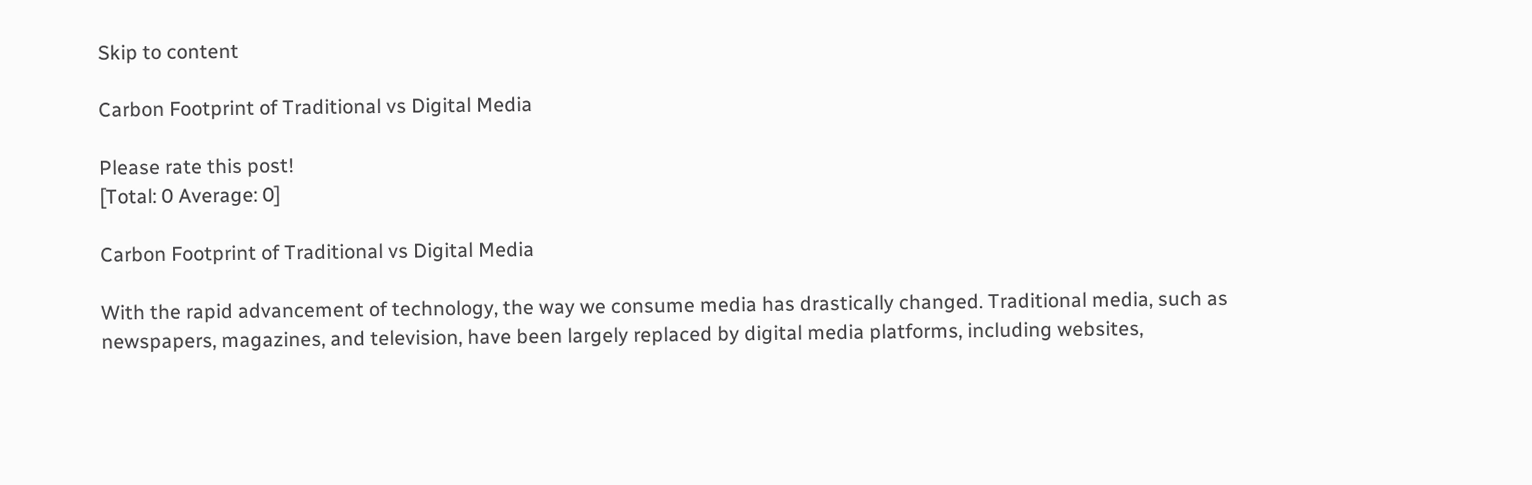Skip to content

Carbon Footprint of Traditional vs Digital Media

Please rate this post!
[Total: 0 Average: 0]

Carbon Footprint of Traditional vs Digital Media

With the rapid advancement of technology, the way we consume media has drastically changed. Traditional media, such as newspapers, magazines, and television, have been largely replaced by digital media platforms, including websites,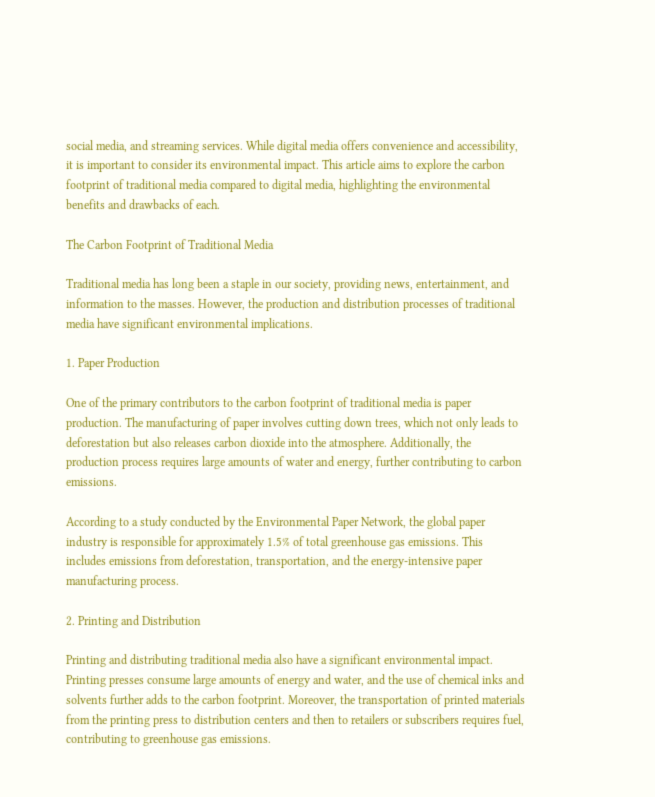social media, and streaming services. While digital media offers convenience and accessibility, it is important to consider its environmental impact. This article aims to explore the carbon footprint of traditional media compared to digital media, highlighting the environmental benefits and drawbacks of each.

The Carbon Footprint of Traditional Media

Traditional media has long been a staple in our society, providing news, entertainment, and information to the masses. However, the production and distribution processes of traditional media have significant environmental implications.

1. Paper Production

One of the primary contributors to the carbon footprint of traditional media is paper production. The manufacturing of paper involves cutting down trees, which not only leads to deforestation but also releases carbon dioxide into the atmosphere. Additionally, the production process requires large amounts of water and energy, further contributing to carbon emissions.

According to a study conducted by the Environmental Paper Network, the global paper industry is responsible for approximately 1.5% of total greenhouse gas emissions. This includes emissions from deforestation, transportation, and the energy-intensive paper manufacturing process.

2. Printing and Distribution

Printing and distributing traditional media also have a significant environmental impact. Printing presses consume large amounts of energy and water, and the use of chemical inks and solvents further adds to the carbon footprint. Moreover, the transportation of printed materials from the printing press to distribution centers and then to retailers or subscribers requires fuel, contributing to greenhouse gas emissions.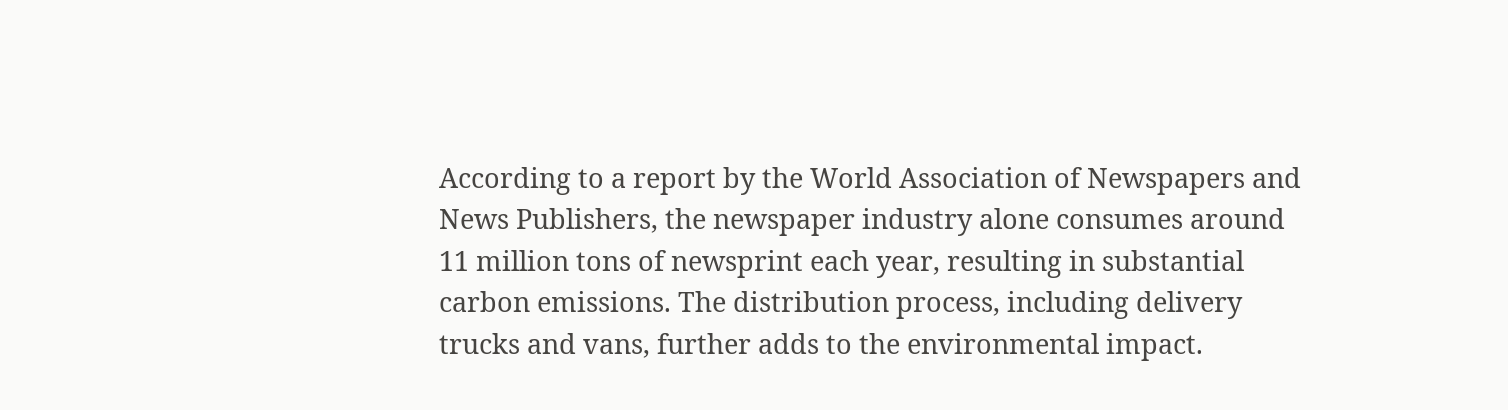According to a report by the World Association of Newspapers and News Publishers, the newspaper industry alone consumes around 11 million tons of newsprint each year, resulting in substantial carbon emissions. The distribution process, including delivery trucks and vans, further adds to the environmental impact.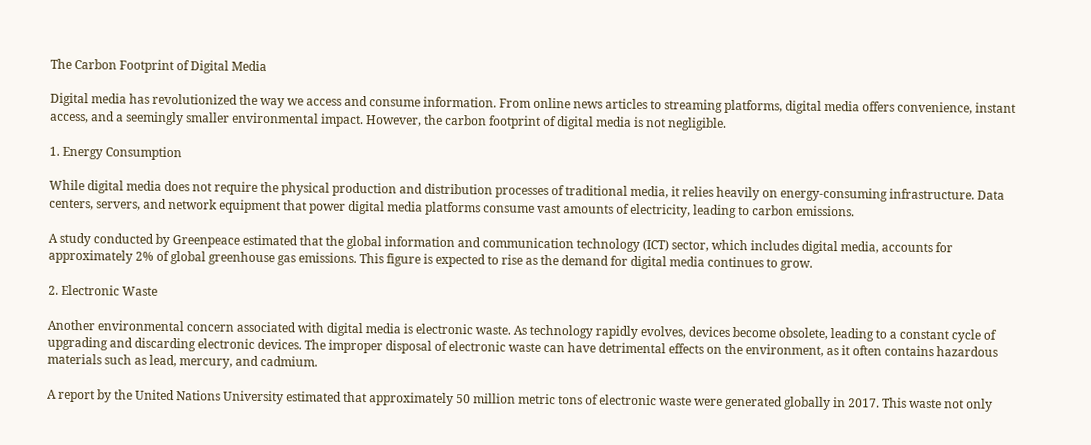The Carbon Footprint of Digital Media

Digital media has revolutionized the way we access and consume information. From online news articles to streaming platforms, digital media offers convenience, instant access, and a seemingly smaller environmental impact. However, the carbon footprint of digital media is not negligible.

1. Energy Consumption

While digital media does not require the physical production and distribution processes of traditional media, it relies heavily on energy-consuming infrastructure. Data centers, servers, and network equipment that power digital media platforms consume vast amounts of electricity, leading to carbon emissions.

A study conducted by Greenpeace estimated that the global information and communication technology (ICT) sector, which includes digital media, accounts for approximately 2% of global greenhouse gas emissions. This figure is expected to rise as the demand for digital media continues to grow.

2. Electronic Waste

Another environmental concern associated with digital media is electronic waste. As technology rapidly evolves, devices become obsolete, leading to a constant cycle of upgrading and discarding electronic devices. The improper disposal of electronic waste can have detrimental effects on the environment, as it often contains hazardous materials such as lead, mercury, and cadmium.

A report by the United Nations University estimated that approximately 50 million metric tons of electronic waste were generated globally in 2017. This waste not only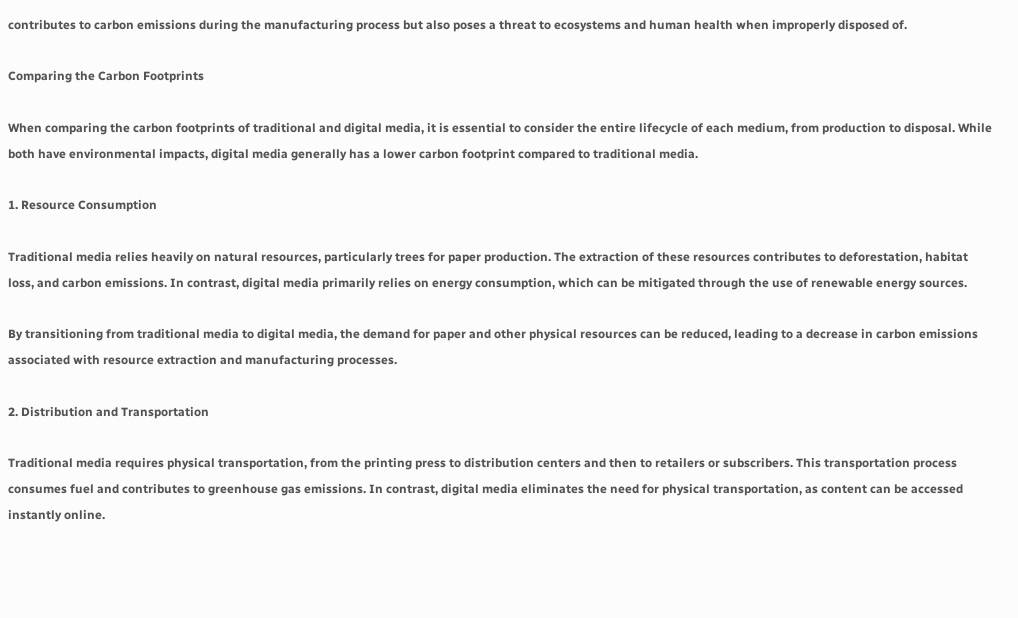contributes to carbon emissions during the manufacturing process but also poses a threat to ecosystems and human health when improperly disposed of.

Comparing the Carbon Footprints

When comparing the carbon footprints of traditional and digital media, it is essential to consider the entire lifecycle of each medium, from production to disposal. While both have environmental impacts, digital media generally has a lower carbon footprint compared to traditional media.

1. Resource Consumption

Traditional media relies heavily on natural resources, particularly trees for paper production. The extraction of these resources contributes to deforestation, habitat loss, and carbon emissions. In contrast, digital media primarily relies on energy consumption, which can be mitigated through the use of renewable energy sources.

By transitioning from traditional media to digital media, the demand for paper and other physical resources can be reduced, leading to a decrease in carbon emissions associated with resource extraction and manufacturing processes.

2. Distribution and Transportation

Traditional media requires physical transportation, from the printing press to distribution centers and then to retailers or subscribers. This transportation process consumes fuel and contributes to greenhouse gas emissions. In contrast, digital media eliminates the need for physical transportation, as content can be accessed instantly online.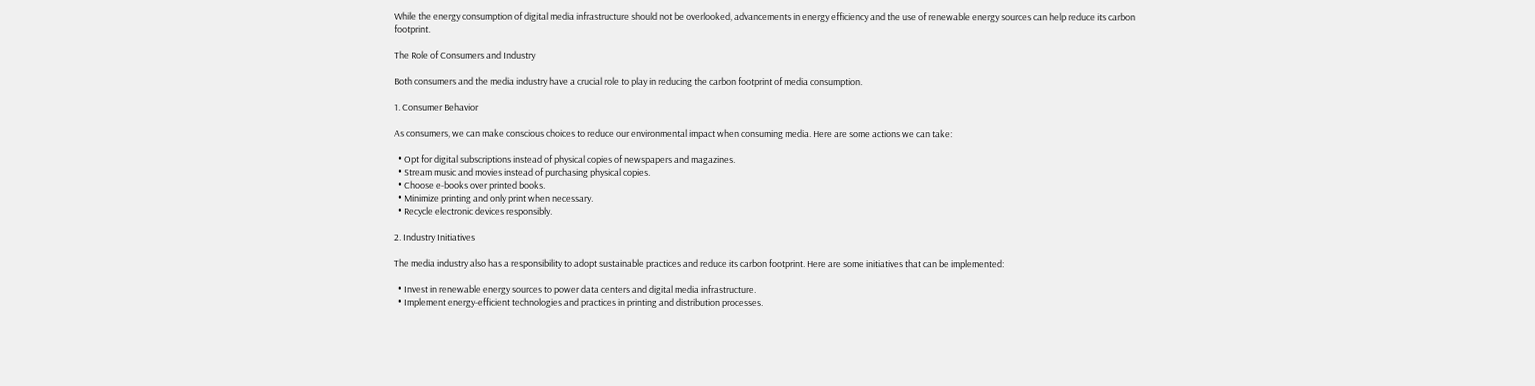While the energy consumption of digital media infrastructure should not be overlooked, advancements in energy efficiency and the use of renewable energy sources can help reduce its carbon footprint.

The Role of Consumers and Industry

Both consumers and the media industry have a crucial role to play in reducing the carbon footprint of media consumption.

1. Consumer Behavior

As consumers, we can make conscious choices to reduce our environmental impact when consuming media. Here are some actions we can take:

  • Opt for digital subscriptions instead of physical copies of newspapers and magazines.
  • Stream music and movies instead of purchasing physical copies.
  • Choose e-books over printed books.
  • Minimize printing and only print when necessary.
  • Recycle electronic devices responsibly.

2. Industry Initiatives

The media industry also has a responsibility to adopt sustainable practices and reduce its carbon footprint. Here are some initiatives that can be implemented:

  • Invest in renewable energy sources to power data centers and digital media infrastructure.
  • Implement energy-efficient technologies and practices in printing and distribution processes.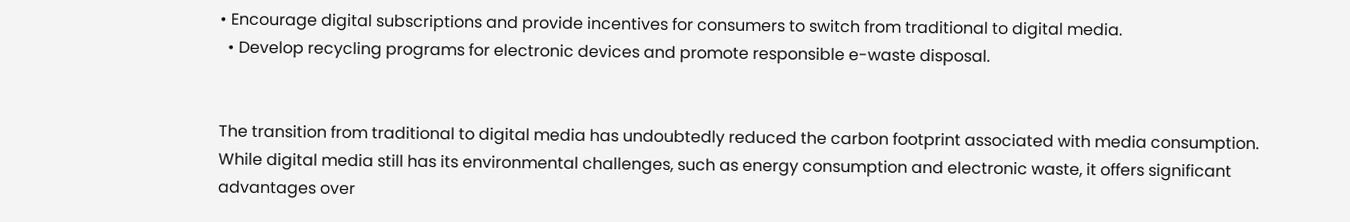• Encourage digital subscriptions and provide incentives for consumers to switch from traditional to digital media.
  • Develop recycling programs for electronic devices and promote responsible e-waste disposal.


The transition from traditional to digital media has undoubtedly reduced the carbon footprint associated with media consumption. While digital media still has its environmental challenges, such as energy consumption and electronic waste, it offers significant advantages over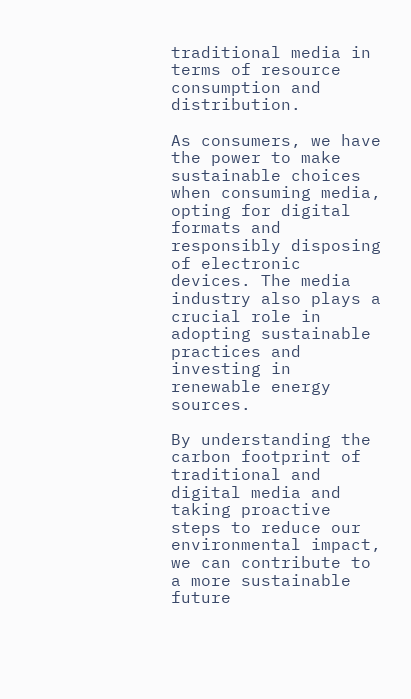traditional media in terms of resource consumption and distribution.

As consumers, we have the power to make sustainable choices when consuming media, opting for digital formats and responsibly disposing of electronic devices. The media industry also plays a crucial role in adopting sustainable practices and investing in renewable energy sources.

By understanding the carbon footprint of traditional and digital media and taking proactive steps to reduce our environmental impact, we can contribute to a more sustainable future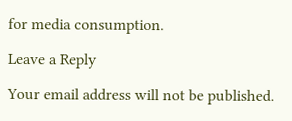for media consumption.

Leave a Reply

Your email address will not be published.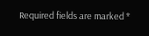Required fields are marked *